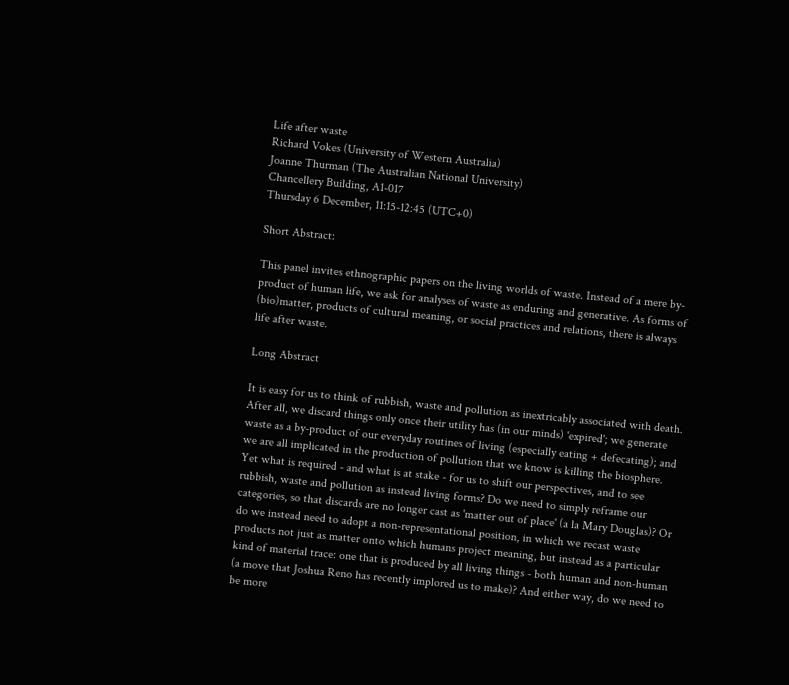Life after waste
Richard Vokes (University of Western Australia)
Joanne Thurman (The Australian National University)
Chancellery Building, A1-017
Thursday 6 December, 11:15-12:45 (UTC+0)

Short Abstract:

This panel invites ethnographic papers on the living worlds of waste. Instead of a mere by-product of human life, we ask for analyses of waste as enduring and generative. As forms of (bio)matter, products of cultural meaning, or social practices and relations, there is always life after waste.

Long Abstract

It is easy for us to think of rubbish, waste and pollution as inextricably associated with death. After all, we discard things only once their utility has (in our minds) 'expired'; we generate waste as a by-product of our everyday routines of living (especially eating + defecating); and we are all implicated in the production of pollution that we know is killing the biosphere. Yet what is required - and what is at stake - for us to shift our perspectives, and to see rubbish, waste and pollution as instead living forms? Do we need to simply reframe our categories, so that discards are no longer cast as 'matter out of place' (a la Mary Douglas)? Or do we instead need to adopt a non-representational position, in which we recast waste products not just as matter onto which humans project meaning, but instead as a particular kind of material trace: one that is produced by all living things - both human and non-human (a move that Joshua Reno has recently implored us to make)? And either way, do we need to be more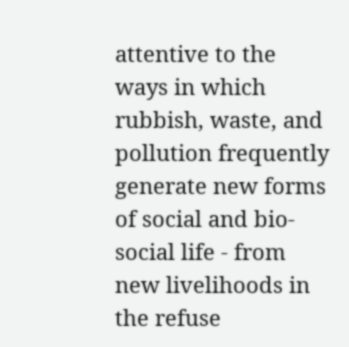attentive to the ways in which rubbish, waste, and pollution frequently generate new forms of social and bio-social life - from new livelihoods in the refuse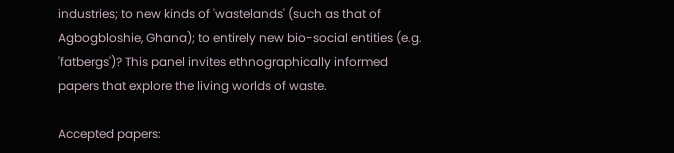industries; to new kinds of 'wastelands' (such as that of Agbogbloshie, Ghana); to entirely new bio-social entities (e.g. 'fatbergs')? This panel invites ethnographically informed papers that explore the living worlds of waste.

Accepted papers: